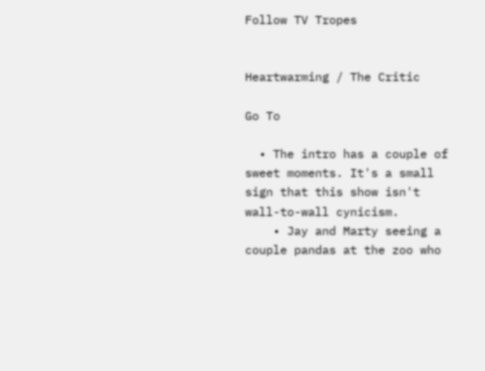Follow TV Tropes


Heartwarming / The Critic

Go To

  • The intro has a couple of sweet moments. It's a small sign that this show isn't wall-to-wall cynicism.
    • Jay and Marty seeing a couple pandas at the zoo who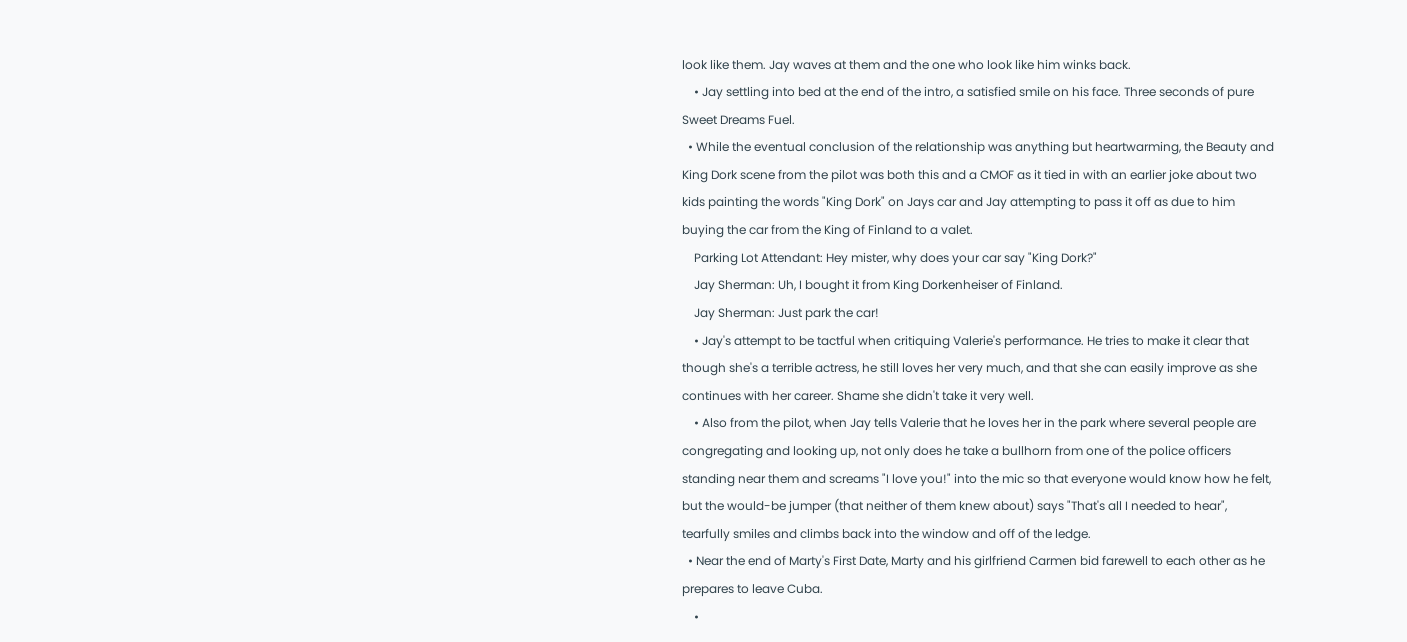look like them. Jay waves at them and the one who look like him winks back.
    • Jay settling into bed at the end of the intro, a satisfied smile on his face. Three seconds of pure Sweet Dreams Fuel.
  • While the eventual conclusion of the relationship was anything but heartwarming, the Beauty and King Dork scene from the pilot was both this and a CMOF as it tied in with an earlier joke about two kids painting the words "King Dork" on Jays car and Jay attempting to pass it off as due to him buying the car from the King of Finland to a valet.
    Parking Lot Attendant: Hey mister, why does your car say "King Dork?"
    Jay Sherman: Uh, I bought it from King Dorkenheiser of Finland.
    Jay Sherman: Just park the car!
    • Jay's attempt to be tactful when critiquing Valerie's performance. He tries to make it clear that though she's a terrible actress, he still loves her very much, and that she can easily improve as she continues with her career. Shame she didn't take it very well.
    • Also from the pilot, when Jay tells Valerie that he loves her in the park where several people are congregating and looking up, not only does he take a bullhorn from one of the police officers standing near them and screams "I love you!" into the mic so that everyone would know how he felt, but the would-be jumper (that neither of them knew about) says "That's all I needed to hear", tearfully smiles and climbs back into the window and off of the ledge.
  • Near the end of Marty's First Date, Marty and his girlfriend Carmen bid farewell to each other as he prepares to leave Cuba.
    •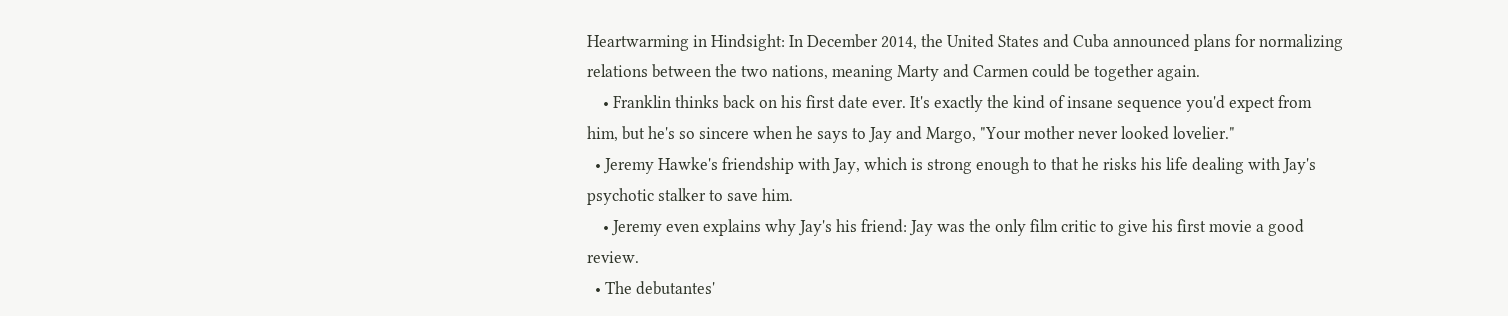Heartwarming in Hindsight: In December 2014, the United States and Cuba announced plans for normalizing relations between the two nations, meaning Marty and Carmen could be together again.
    • Franklin thinks back on his first date ever. It's exactly the kind of insane sequence you'd expect from him, but he's so sincere when he says to Jay and Margo, "Your mother never looked lovelier."
  • Jeremy Hawke's friendship with Jay, which is strong enough to that he risks his life dealing with Jay's psychotic stalker to save him.
    • Jeremy even explains why Jay's his friend: Jay was the only film critic to give his first movie a good review.
  • The debutantes'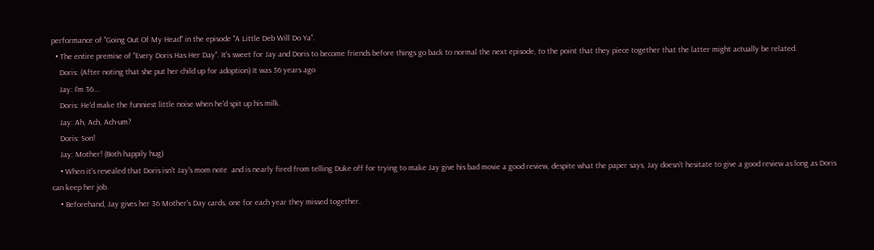performance of "Going Out Of My Head" in the episode "A Little Deb Will Do Ya".
  • The entire premise of "Every Doris Has Her Day". It's sweet for Jay and Doris to become friends before things go back to normal the next episode, to the point that they piece together that the latter might actually be related.
    Doris: (After noting that she put her child up for adoption) It was 36 years ago
    Jay: I'm 36...
    Doris: He'd make the funniest little noise when he'd spit up his milk.
    Jay: Ah, Ach, Ach-um?
    Doris: Son!
    Jay: Mother! (Both happily hug)
    • When it's revealed that Doris isn't Jay's mom note  and is nearly fired from telling Duke off for trying to make Jay give his bad movie a good review, despite what the paper says, Jay doesn't hesitate to give a good review as long as Doris can keep her job.
    • Beforehand, Jay gives her 36 Mother's Day cards, one for each year they missed together.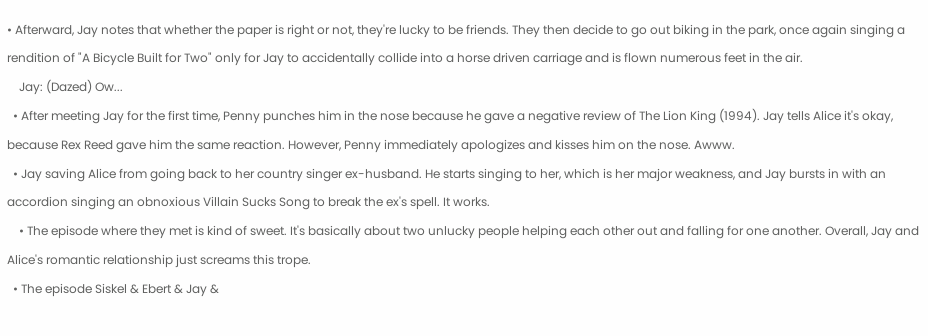• Afterward, Jay notes that whether the paper is right or not, they're lucky to be friends. They then decide to go out biking in the park, once again singing a rendition of "A Bicycle Built for Two" only for Jay to accidentally collide into a horse driven carriage and is flown numerous feet in the air.
    Jay: (Dazed) Ow...
  • After meeting Jay for the first time, Penny punches him in the nose because he gave a negative review of The Lion King (1994). Jay tells Alice it's okay, because Rex Reed gave him the same reaction. However, Penny immediately apologizes and kisses him on the nose. Awww.
  • Jay saving Alice from going back to her country singer ex-husband. He starts singing to her, which is her major weakness, and Jay bursts in with an accordion singing an obnoxious Villain Sucks Song to break the ex's spell. It works.
    • The episode where they met is kind of sweet. It's basically about two unlucky people helping each other out and falling for one another. Overall, Jay and Alice's romantic relationship just screams this trope.
  • The episode Siskel & Ebert & Jay &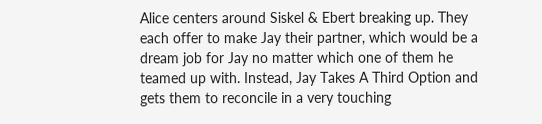Alice centers around Siskel & Ebert breaking up. They each offer to make Jay their partner, which would be a dream job for Jay no matter which one of them he teamed up with. Instead, Jay Takes A Third Option and gets them to reconcile in a very touching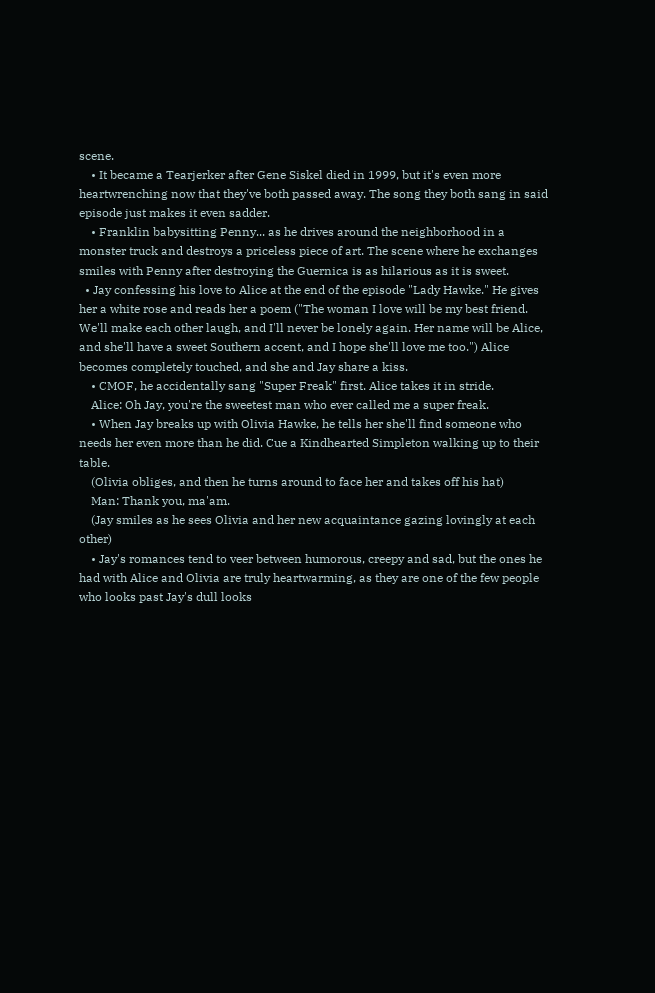scene.
    • It became a Tearjerker after Gene Siskel died in 1999, but it's even more heartwrenching now that they've both passed away. The song they both sang in said episode just makes it even sadder.
    • Franklin babysitting Penny... as he drives around the neighborhood in a monster truck and destroys a priceless piece of art. The scene where he exchanges smiles with Penny after destroying the Guernica is as hilarious as it is sweet.
  • Jay confessing his love to Alice at the end of the episode "Lady Hawke." He gives her a white rose and reads her a poem ("The woman I love will be my best friend. We'll make each other laugh, and I'll never be lonely again. Her name will be Alice, and she'll have a sweet Southern accent, and I hope she'll love me too.") Alice becomes completely touched, and she and Jay share a kiss.
    • CMOF, he accidentally sang "Super Freak" first. Alice takes it in stride.
    Alice: Oh Jay, you're the sweetest man who ever called me a super freak.
    • When Jay breaks up with Olivia Hawke, he tells her she'll find someone who needs her even more than he did. Cue a Kindhearted Simpleton walking up to their table.
    (Olivia obliges, and then he turns around to face her and takes off his hat)
    Man: Thank you, ma'am.
    (Jay smiles as he sees Olivia and her new acquaintance gazing lovingly at each other)
    • Jay's romances tend to veer between humorous, creepy and sad, but the ones he had with Alice and Olivia are truly heartwarming, as they are one of the few people who looks past Jay's dull looks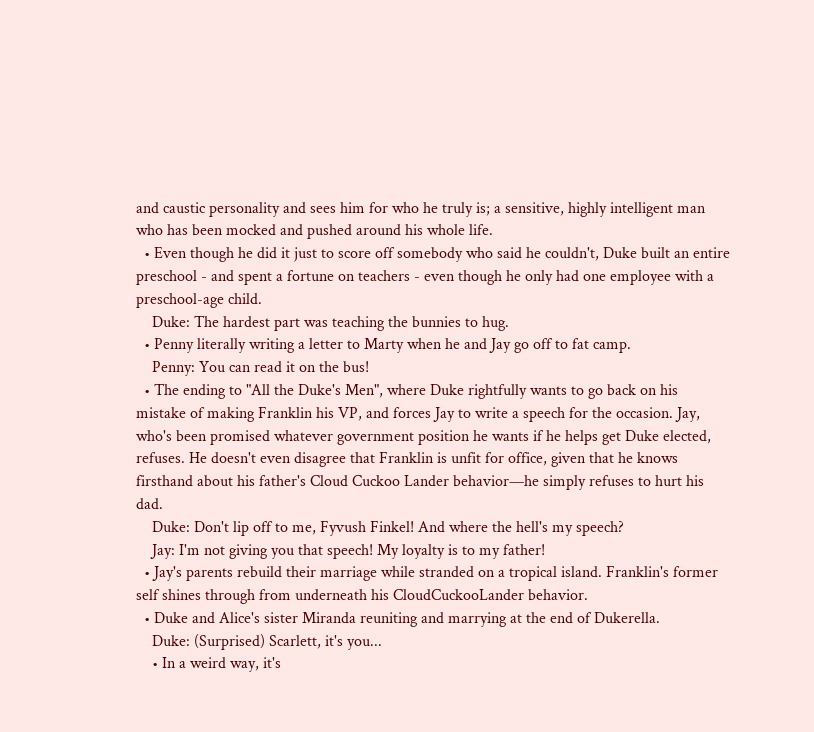and caustic personality and sees him for who he truly is; a sensitive, highly intelligent man who has been mocked and pushed around his whole life.
  • Even though he did it just to score off somebody who said he couldn't, Duke built an entire preschool - and spent a fortune on teachers - even though he only had one employee with a preschool-age child.
    Duke: The hardest part was teaching the bunnies to hug.
  • Penny literally writing a letter to Marty when he and Jay go off to fat camp.
    Penny: You can read it on the bus!
  • The ending to "All the Duke's Men", where Duke rightfully wants to go back on his mistake of making Franklin his VP, and forces Jay to write a speech for the occasion. Jay, who's been promised whatever government position he wants if he helps get Duke elected, refuses. He doesn't even disagree that Franklin is unfit for office, given that he knows firsthand about his father's Cloud Cuckoo Lander behavior—he simply refuses to hurt his dad.
    Duke: Don't lip off to me, Fyvush Finkel! And where the hell's my speech?
    Jay: I'm not giving you that speech! My loyalty is to my father!
  • Jay's parents rebuild their marriage while stranded on a tropical island. Franklin's former self shines through from underneath his CloudCuckooLander behavior.
  • Duke and Alice's sister Miranda reuniting and marrying at the end of Dukerella.
    Duke: (Surprised) Scarlett, it's you...
    • In a weird way, it's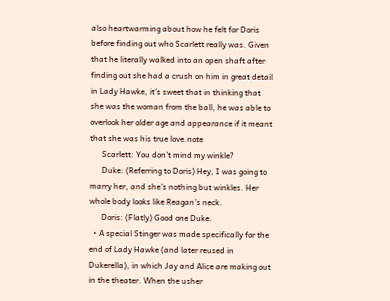also heartwarming about how he felt for Doris before finding out who Scarlett really was. Given that he literally walked into an open shaft after finding out she had a crush on him in great detail in Lady Hawke, it's sweet that in thinking that she was the woman from the ball, he was able to overlook her older age and appearance if it meant that she was his true love.note
      Scarlett: You don't mind my winkle?
      Duke: (Referring to Doris) Hey, I was going to marry her, and she's nothing but winkles. Her whole body looks like Reagan's neck.
      Doris: (Flatly) Good one Duke.
  • A special Stinger was made specifically for the end of Lady Hawke (and later reused in Dukerella), in which Jay and Alice are making out in the theater. When the usher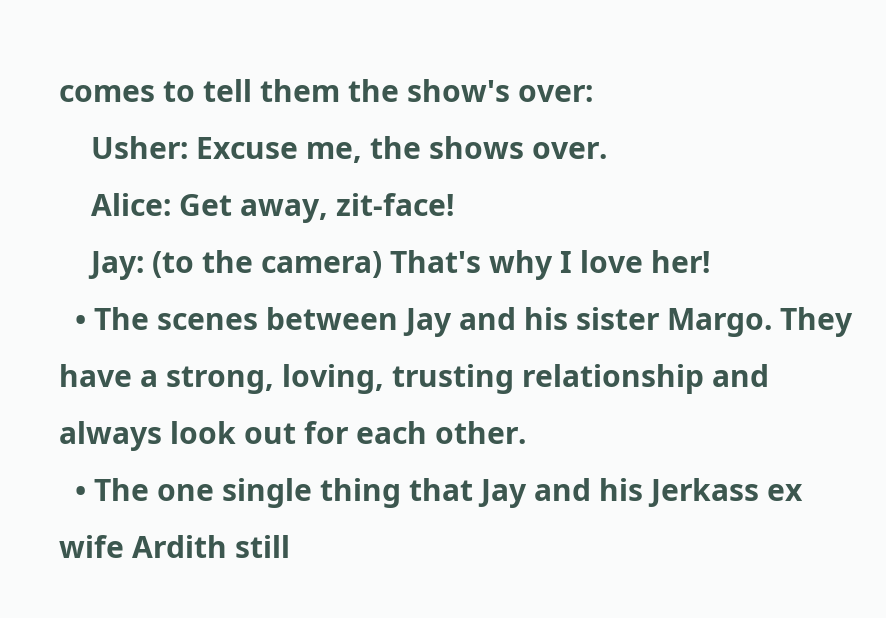comes to tell them the show's over:
    Usher: Excuse me, the shows over.
    Alice: Get away, zit-face!
    Jay: (to the camera) That's why I love her!
  • The scenes between Jay and his sister Margo. They have a strong, loving, trusting relationship and always look out for each other.
  • The one single thing that Jay and his Jerkass ex wife Ardith still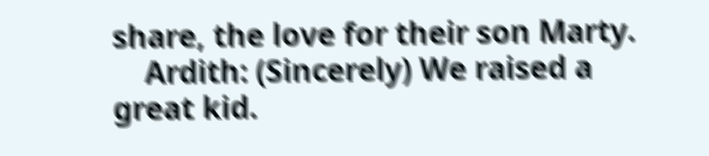share, the love for their son Marty.
    Ardith: (Sincerely) We raised a great kid.